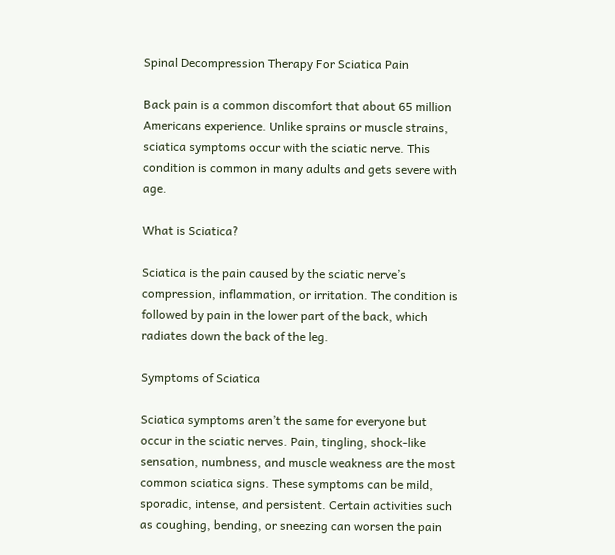Spinal Decompression Therapy For Sciatica Pain

Back pain is a common discomfort that about 65 million Americans experience. Unlike sprains or muscle strains, sciatica symptoms occur with the sciatic nerve. This condition is common in many adults and gets severe with age.

What is Sciatica?

Sciatica is the pain caused by the sciatic nerve’s compression, inflammation, or irritation. The condition is followed by pain in the lower part of the back, which radiates down the back of the leg.

Symptoms of Sciatica

Sciatica symptoms aren’t the same for everyone but occur in the sciatic nerves. Pain, tingling, shock-like sensation, numbness, and muscle weakness are the most common sciatica signs. These symptoms can be mild, sporadic, intense, and persistent. Certain activities such as coughing, bending, or sneezing can worsen the pain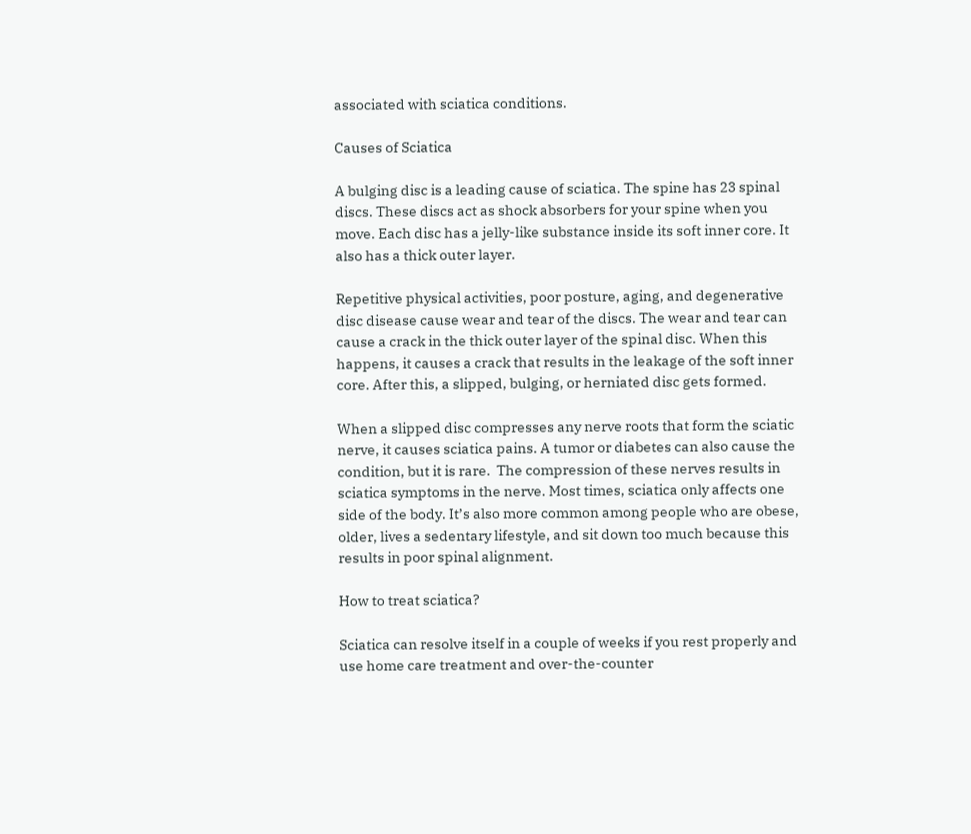associated with sciatica conditions.

Causes of Sciatica

A bulging disc is a leading cause of sciatica. The spine has 23 spinal discs. These discs act as shock absorbers for your spine when you move. Each disc has a jelly-like substance inside its soft inner core. It also has a thick outer layer.

Repetitive physical activities, poor posture, aging, and degenerative disc disease cause wear and tear of the discs. The wear and tear can cause a crack in the thick outer layer of the spinal disc. When this happens, it causes a crack that results in the leakage of the soft inner core. After this, a slipped, bulging, or herniated disc gets formed.

When a slipped disc compresses any nerve roots that form the sciatic nerve, it causes sciatica pains. A tumor or diabetes can also cause the condition, but it is rare.  The compression of these nerves results in sciatica symptoms in the nerve. Most times, sciatica only affects one side of the body. It’s also more common among people who are obese, older, lives a sedentary lifestyle, and sit down too much because this results in poor spinal alignment.

How to treat sciatica?

Sciatica can resolve itself in a couple of weeks if you rest properly and use home care treatment and over-the-counter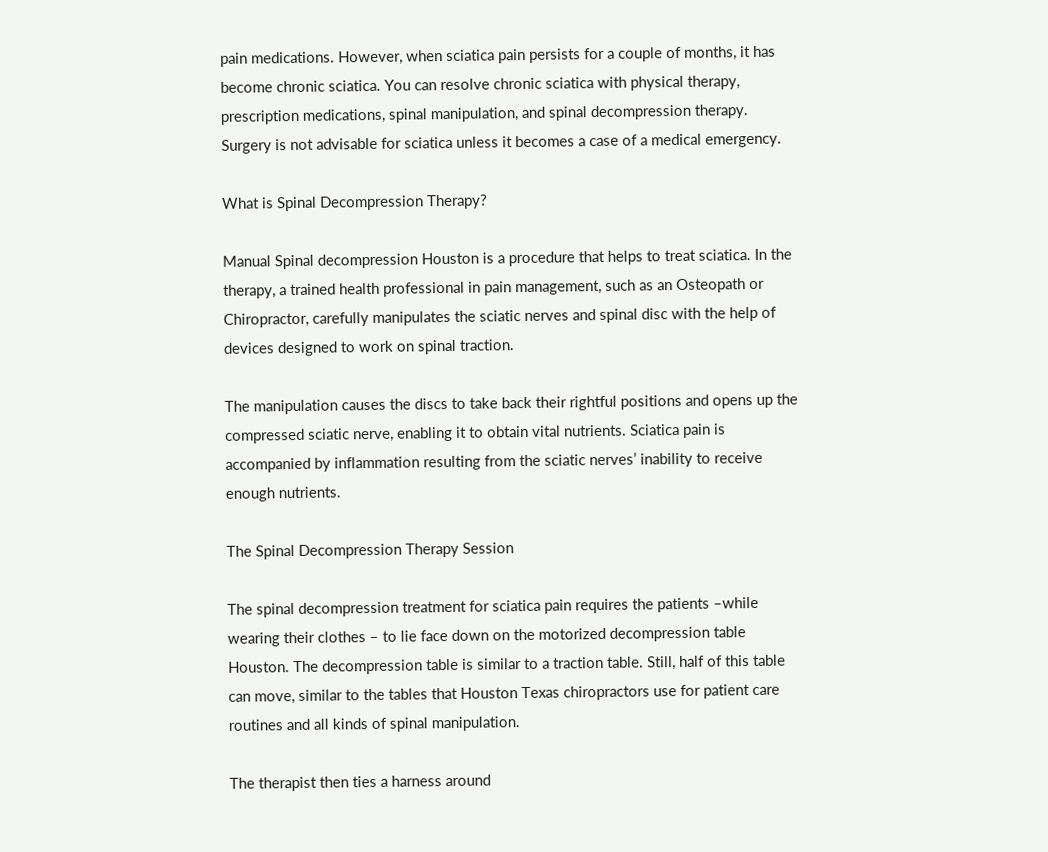pain medications. However, when sciatica pain persists for a couple of months, it has become chronic sciatica. You can resolve chronic sciatica with physical therapy, prescription medications, spinal manipulation, and spinal decompression therapy. Surgery is not advisable for sciatica unless it becomes a case of a medical emergency.

What is Spinal Decompression Therapy?

Manual Spinal decompression Houston is a procedure that helps to treat sciatica. In the therapy, a trained health professional in pain management, such as an Osteopath or Chiropractor, carefully manipulates the sciatic nerves and spinal disc with the help of devices designed to work on spinal traction.

The manipulation causes the discs to take back their rightful positions and opens up the compressed sciatic nerve, enabling it to obtain vital nutrients. Sciatica pain is accompanied by inflammation resulting from the sciatic nerves’ inability to receive enough nutrients.

The Spinal Decompression Therapy Session

The spinal decompression treatment for sciatica pain requires the patients –while wearing their clothes – to lie face down on the motorized decompression table Houston. The decompression table is similar to a traction table. Still, half of this table can move, similar to the tables that Houston Texas chiropractors use for patient care routines and all kinds of spinal manipulation.

The therapist then ties a harness around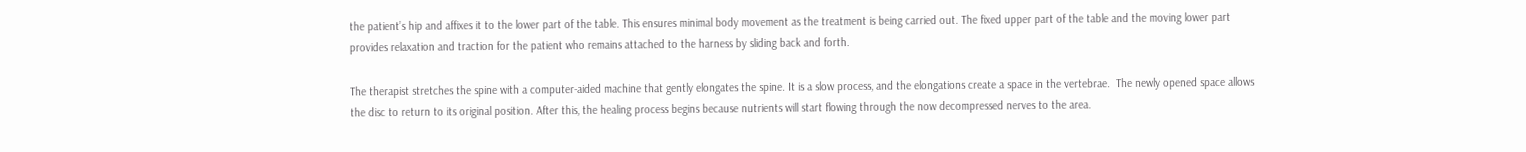the patient’s hip and affixes it to the lower part of the table. This ensures minimal body movement as the treatment is being carried out. The fixed upper part of the table and the moving lower part provides relaxation and traction for the patient who remains attached to the harness by sliding back and forth.

The therapist stretches the spine with a computer-aided machine that gently elongates the spine. It is a slow process, and the elongations create a space in the vertebrae.  The newly opened space allows the disc to return to its original position. After this, the healing process begins because nutrients will start flowing through the now decompressed nerves to the area.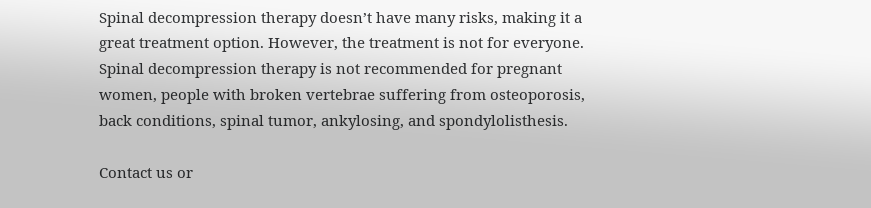Spinal decompression therapy doesn’t have many risks, making it a great treatment option. However, the treatment is not for everyone. Spinal decompression therapy is not recommended for pregnant women, people with broken vertebrae suffering from osteoporosis, back conditions, spinal tumor, ankylosing, and spondylolisthesis.

Contact us or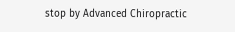stop by Advanced Chiropractic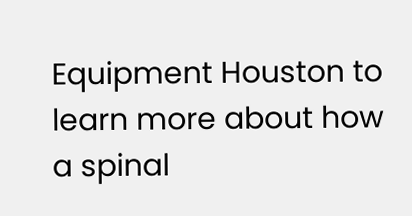Equipment Houston to learn more about how a spinal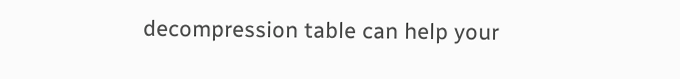decompression table can help your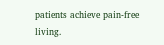patients achieve pain-free living.